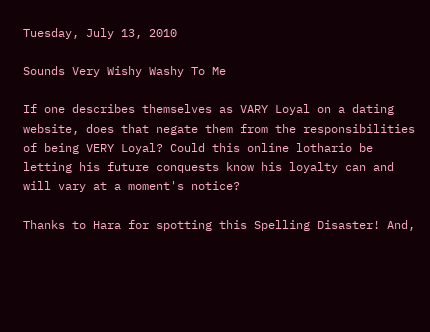Tuesday, July 13, 2010

Sounds Very Wishy Washy To Me

If one describes themselves as VARY Loyal on a dating website, does that negate them from the responsibilities of being VERY Loyal? Could this online lothario be letting his future conquests know his loyalty can and will vary at a moment's notice?

Thanks to Hara for spotting this Spelling Disaster! And,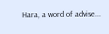Hara, a word of advise...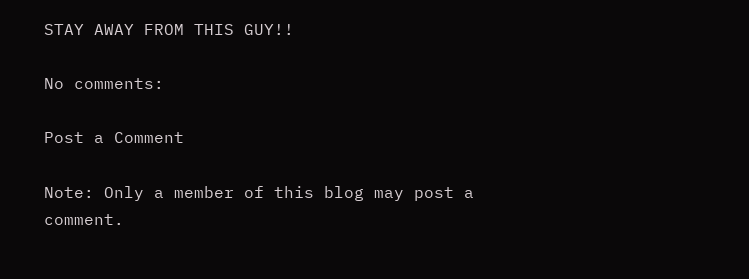STAY AWAY FROM THIS GUY!!

No comments:

Post a Comment

Note: Only a member of this blog may post a comment.